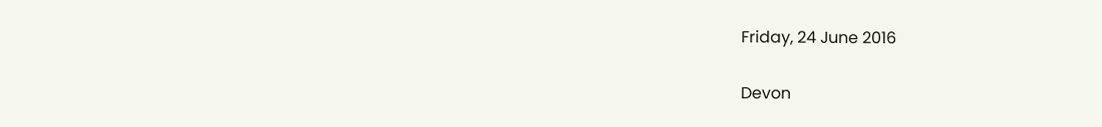Friday, 24 June 2016

Devon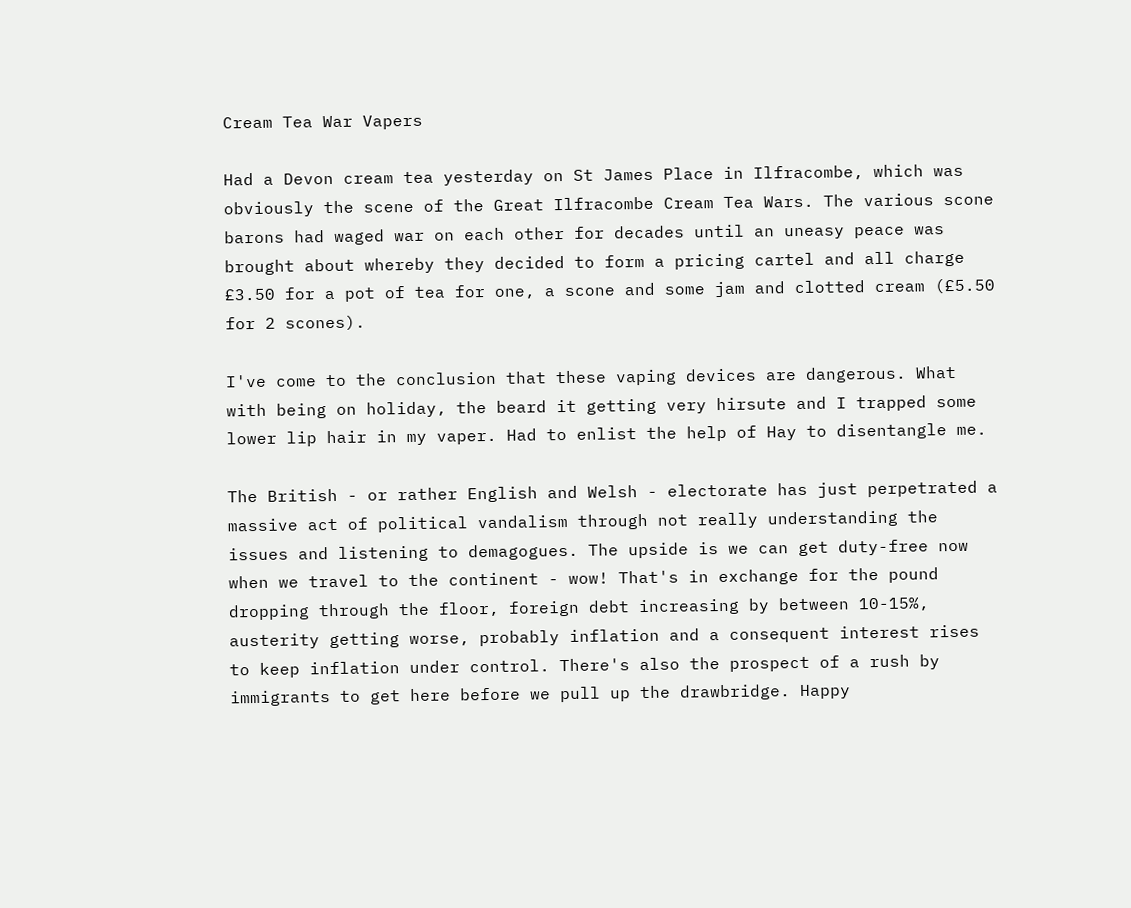Cream Tea War Vapers

Had a Devon cream tea yesterday on St James Place in Ilfracombe, which was obviously the scene of the Great Ilfracombe Cream Tea Wars. The various scone barons had waged war on each other for decades until an uneasy peace was brought about whereby they decided to form a pricing cartel and all charge £3.50 for a pot of tea for one, a scone and some jam and clotted cream (£5.50 for 2 scones).

I've come to the conclusion that these vaping devices are dangerous. What with being on holiday, the beard it getting very hirsute and I trapped some lower lip hair in my vaper. Had to enlist the help of Hay to disentangle me.

The British - or rather English and Welsh - electorate has just perpetrated a massive act of political vandalism through not really understanding the issues and listening to demagogues. The upside is we can get duty-free now when we travel to the continent - wow! That's in exchange for the pound dropping through the floor, foreign debt increasing by between 10-15%, austerity getting worse, probably inflation and a consequent interest rises to keep inflation under control. There's also the prospect of a rush by immigrants to get here before we pull up the drawbridge. Happy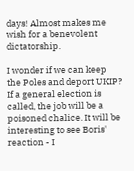days! Almost makes me wish for a benevolent dictatorship.

I wonder if we can keep the Poles and deport UKIP? If a general election is called, the job will be a poisoned chalice. It will be interesting to see Boris' reaction - I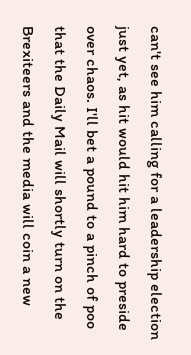can't see him calling for a leadership election just yet, as hit would hit him hard to preside over chaos. I'll bet a pound to a pinch of poo that the Daily Mail will shortly turn on the Brexiteers and the media will coin a new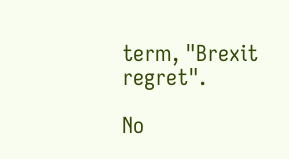term, "Brexit regret".

No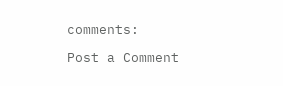comments:

Post a Comment